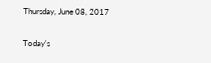Thursday, June 08, 2017

Today's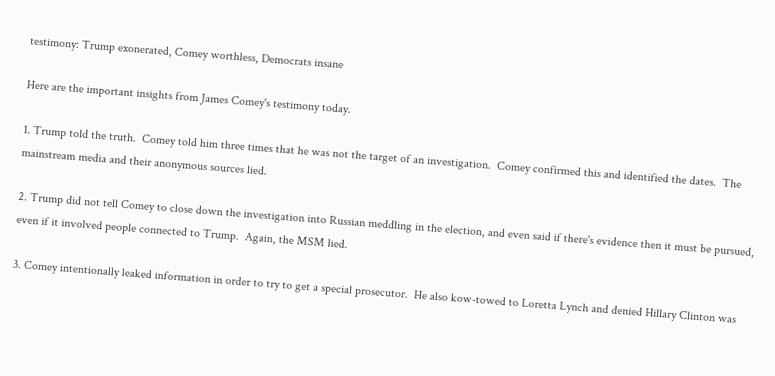testimony: Trump exonerated, Comey worthless, Democrats insane

Here are the important insights from James Comey's testimony today.

1. Trump told the truth.  Comey told him three times that he was not the target of an investigation.  Comey confirmed this and identified the dates.  The mainstream media and their anonymous sources lied.

2. Trump did not tell Comey to close down the investigation into Russian meddling in the election, and even said if there's evidence then it must be pursued, even if it involved people connected to Trump.  Again, the MSM lied.

3. Comey intentionally leaked information in order to try to get a special prosecutor.  He also kow-towed to Loretta Lynch and denied Hillary Clinton was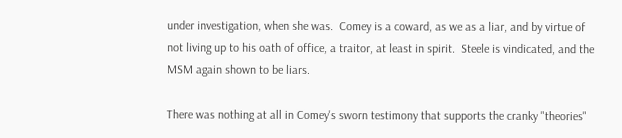under investigation, when she was.  Comey is a coward, as we as a liar, and by virtue of not living up to his oath of office, a traitor, at least in spirit.  Steele is vindicated, and the MSM again shown to be liars.

There was nothing at all in Comey's sworn testimony that supports the cranky "theories"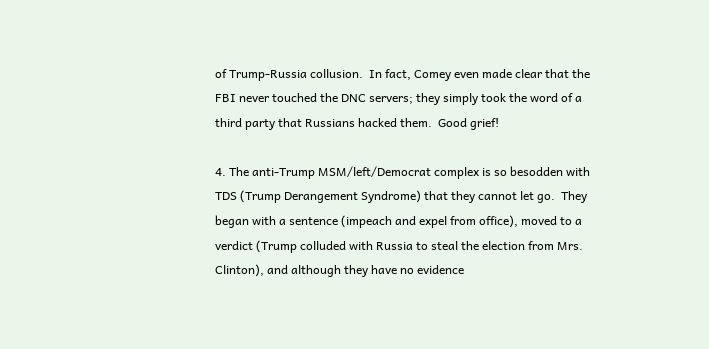of Trump-Russia collusion.  In fact, Comey even made clear that the FBI never touched the DNC servers; they simply took the word of a third party that Russians hacked them.  Good grief!

4. The anti-Trump MSM/left/Democrat complex is so besodden with TDS (Trump Derangement Syndrome) that they cannot let go.  They began with a sentence (impeach and expel from office), moved to a verdict (Trump colluded with Russia to steal the election from Mrs. Clinton), and although they have no evidence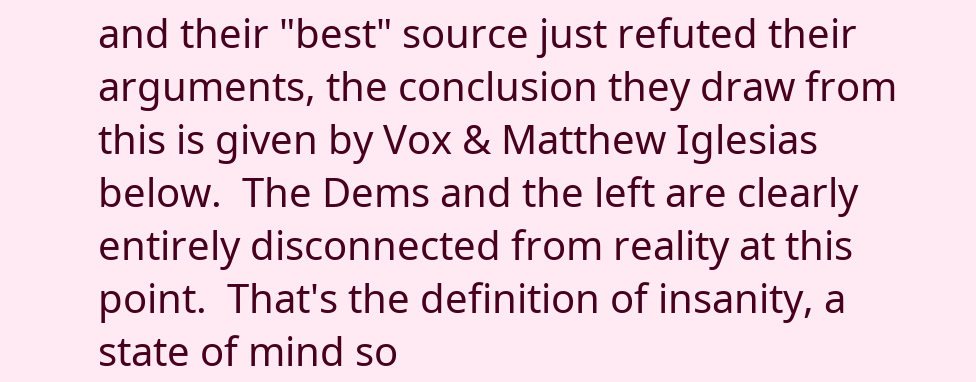and their "best" source just refuted their arguments, the conclusion they draw from this is given by Vox & Matthew Iglesias below.  The Dems and the left are clearly entirely disconnected from reality at this point.  That's the definition of insanity, a state of mind so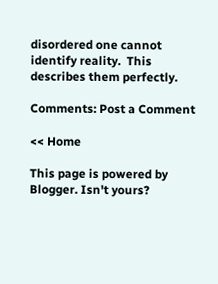disordered one cannot identify reality.  This describes them perfectly.

Comments: Post a Comment

<< Home

This page is powered by Blogger. Isn't yours?